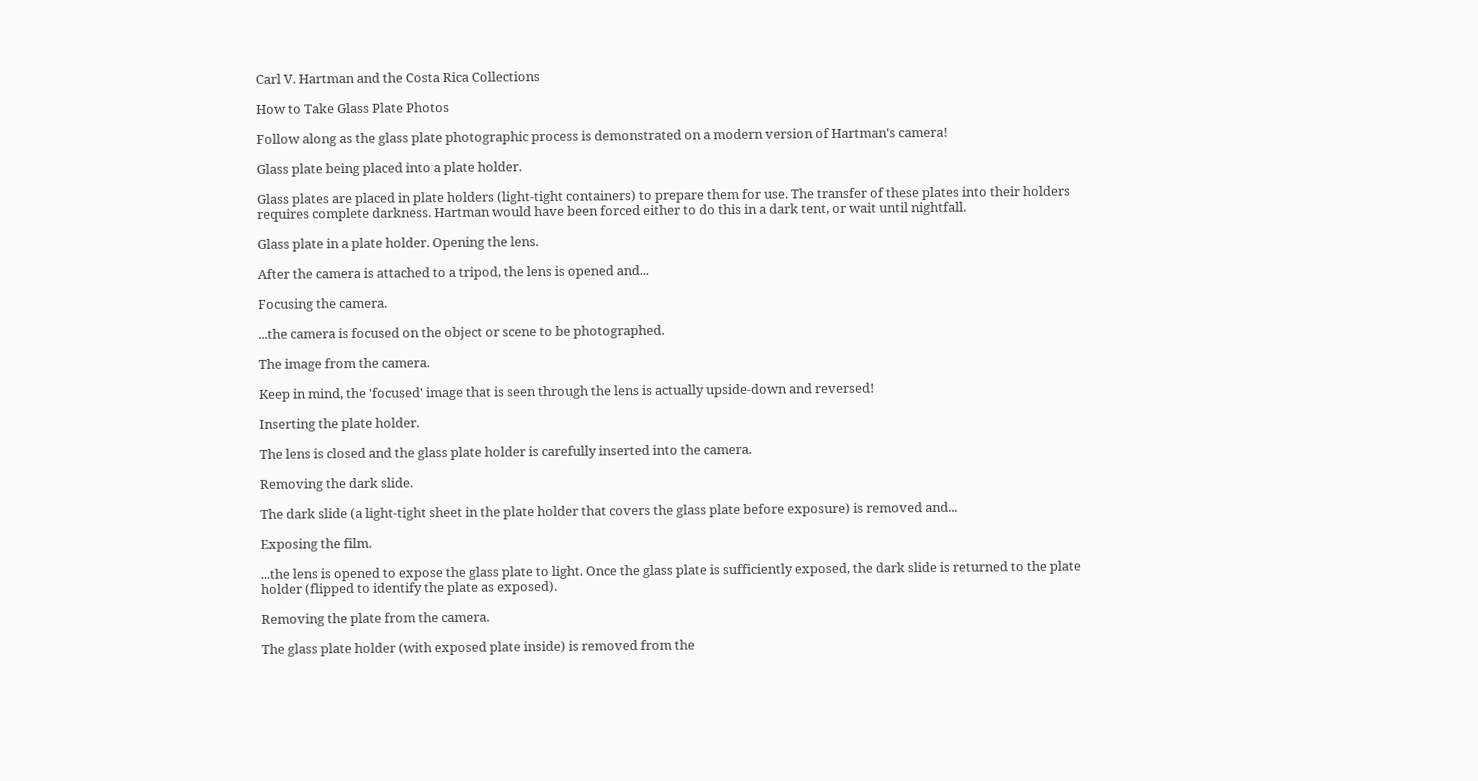Carl V. Hartman and the Costa Rica Collections

How to Take Glass Plate Photos

Follow along as the glass plate photographic process is demonstrated on a modern version of Hartman's camera!

Glass plate being placed into a plate holder.

Glass plates are placed in plate holders (light-tight containers) to prepare them for use. The transfer of these plates into their holders requires complete darkness. Hartman would have been forced either to do this in a dark tent, or wait until nightfall.

Glass plate in a plate holder. Opening the lens.

After the camera is attached to a tripod, the lens is opened and...

Focusing the camera.

...the camera is focused on the object or scene to be photographed.

The image from the camera.

Keep in mind, the 'focused' image that is seen through the lens is actually upside-down and reversed!

Inserting the plate holder.

The lens is closed and the glass plate holder is carefully inserted into the camera.

Removing the dark slide.

The dark slide (a light-tight sheet in the plate holder that covers the glass plate before exposure) is removed and...

Exposing the film.

...the lens is opened to expose the glass plate to light. Once the glass plate is sufficiently exposed, the dark slide is returned to the plate holder (flipped to identify the plate as exposed).

Removing the plate from the camera.

The glass plate holder (with exposed plate inside) is removed from the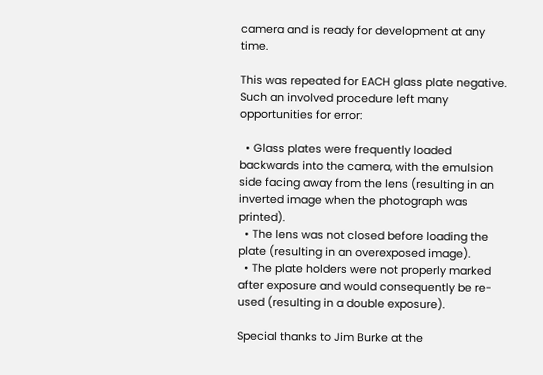camera and is ready for development at any time.

This was repeated for EACH glass plate negative. Such an involved procedure left many opportunities for error:

  • Glass plates were frequently loaded backwards into the camera, with the emulsion side facing away from the lens (resulting in an inverted image when the photograph was printed).
  • The lens was not closed before loading the plate (resulting in an overexposed image).
  • The plate holders were not properly marked after exposure and would consequently be re-used (resulting in a double exposure).

Special thanks to Jim Burke at the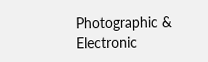Photographic & Electronic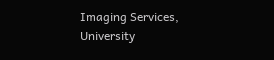Imaging Services, University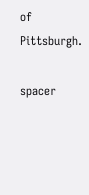of Pittsburgh.

spacer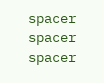spacer spacer spacer